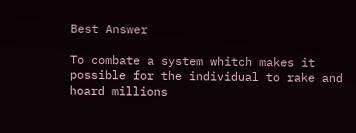Best Answer

To combate a system whitch makes it possible for the individual to rake and hoard millions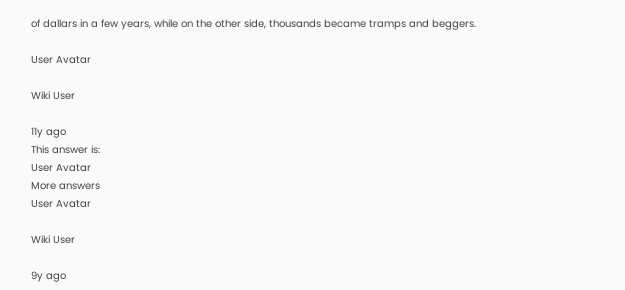of dallars in a few years, while on the other side, thousands became tramps and beggers.

User Avatar

Wiki User

11y ago
This answer is:
User Avatar
More answers
User Avatar

Wiki User

9y ago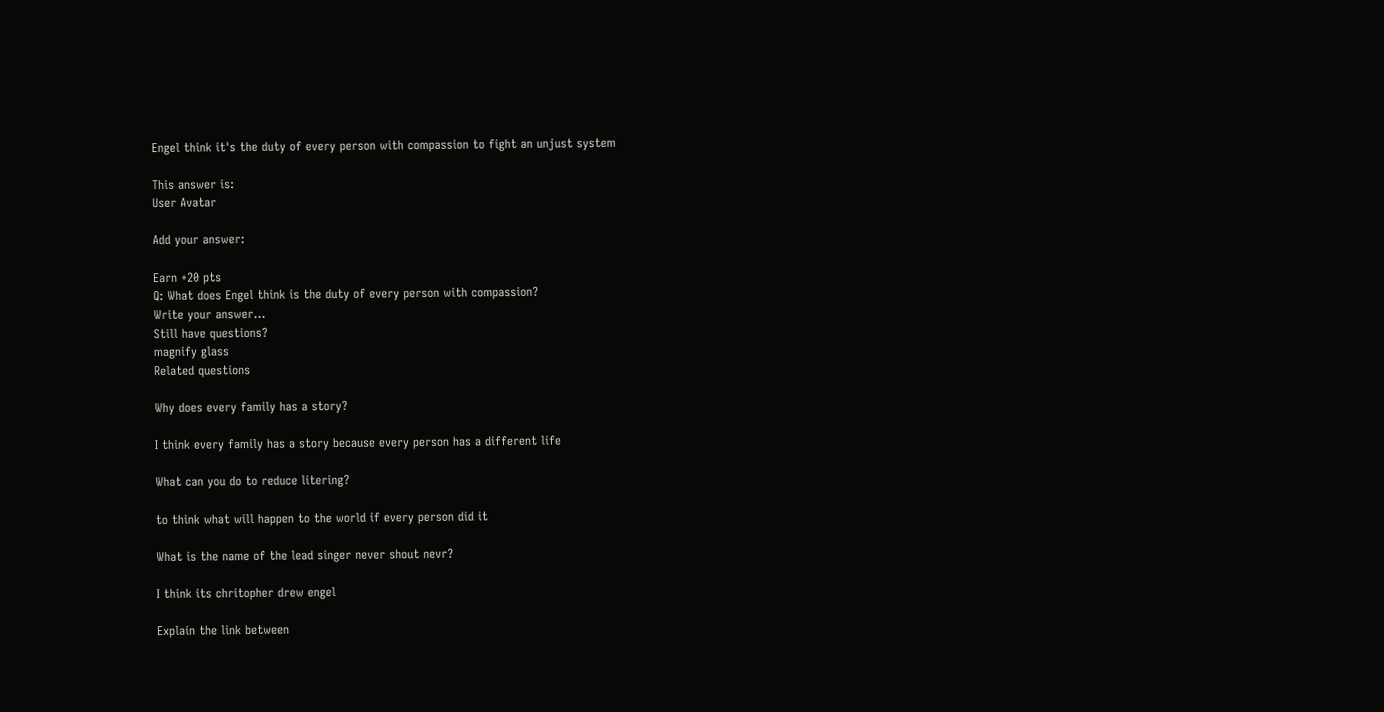Engel think it's the duty of every person with compassion to fight an unjust system

This answer is:
User Avatar

Add your answer:

Earn +20 pts
Q: What does Engel think is the duty of every person with compassion?
Write your answer...
Still have questions?
magnify glass
Related questions

Why does every family has a story?

I think every family has a story because every person has a different life

What can you do to reduce litering?

to think what will happen to the world if every person did it

What is the name of the lead singer never shout nevr?

I think its chritopher drew engel

Explain the link between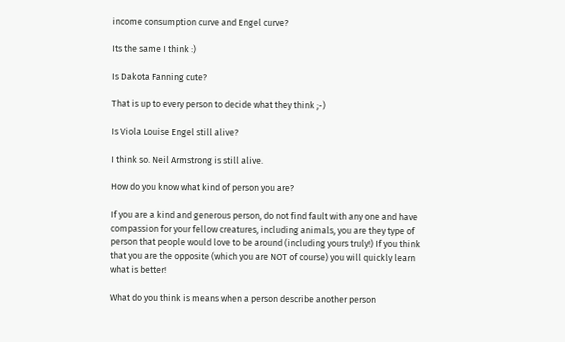income consumption curve and Engel curve?

Its the same I think :)

Is Dakota Fanning cute?

That is up to every person to decide what they think ;-)

Is Viola Louise Engel still alive?

I think so. Neil Armstrong is still alive.

How do you know what kind of person you are?

If you are a kind and generous person, do not find fault with any one and have compassion for your fellow creatures, including animals, you are they type of person that people would love to be around (including yours truly!) If you think that you are the opposite (which you are NOT of course) you will quickly learn what is better!

What do you think is means when a person describe another person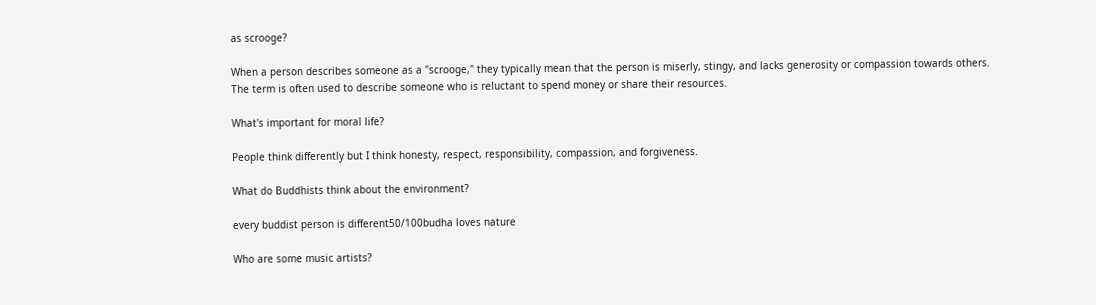as scrooge?

When a person describes someone as a "scrooge," they typically mean that the person is miserly, stingy, and lacks generosity or compassion towards others. The term is often used to describe someone who is reluctant to spend money or share their resources.

What's important for moral life?

People think differently but I think honesty, respect, responsibility, compassion, and forgiveness.

What do Buddhists think about the environment?

every buddist person is different50/100budha loves nature

Who are some music artists?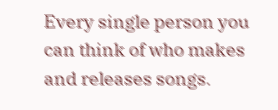Every single person you can think of who makes and releases songs.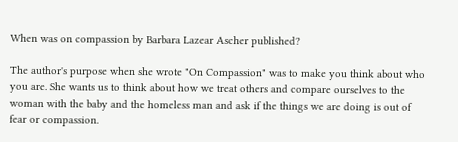When was on compassion by Barbara Lazear Ascher published?

The author's purpose when she wrote "On Compassion" was to make you think about who you are. She wants us to think about how we treat others and compare ourselves to the woman with the baby and the homeless man and ask if the things we are doing is out of fear or compassion.